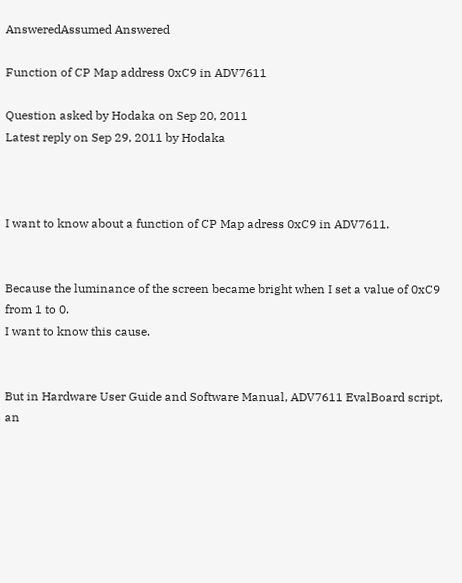AnsweredAssumed Answered

Function of CP Map address 0xC9 in ADV7611

Question asked by Hodaka on Sep 20, 2011
Latest reply on Sep 29, 2011 by Hodaka



I want to know about a function of CP Map adress 0xC9 in ADV7611.


Because the luminance of the screen became bright when I set a value of 0xC9 from 1 to 0.
I want to know this cause.


But in Hardware User Guide and Software Manual, ADV7611 EvalBoard script,
an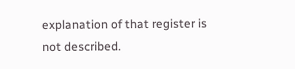explanation of that register is not described.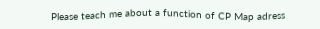Please teach me about a function of CP Map adress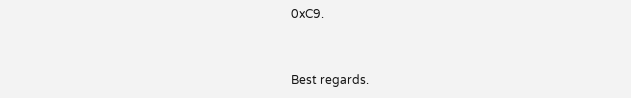0xC9.


Best regards.